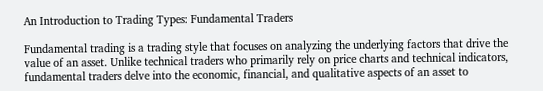An Introduction to Trading Types: Fundamental Traders

Fundamental trading is a trading style that focuses on analyzing the underlying factors that drive the value of an asset. Unlike technical traders who primarily rely on price charts and technical indicators, fundamental traders delve into the economic, financial, and qualitative aspects of an asset to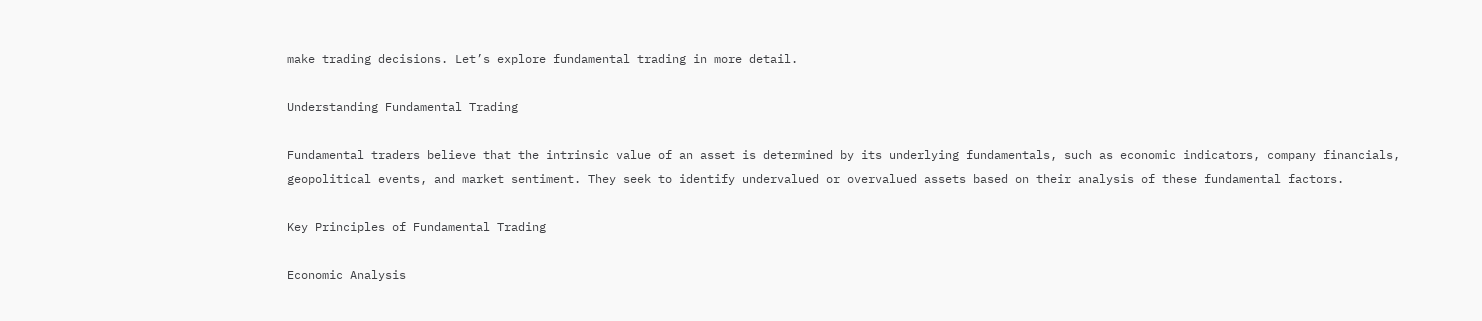make trading decisions. Let’s explore fundamental trading in more detail.

Understanding Fundamental Trading

Fundamental traders believe that the intrinsic value of an asset is determined by its underlying fundamentals, such as economic indicators, company financials, geopolitical events, and market sentiment. They seek to identify undervalued or overvalued assets based on their analysis of these fundamental factors.

Key Principles of Fundamental Trading

Economic Analysis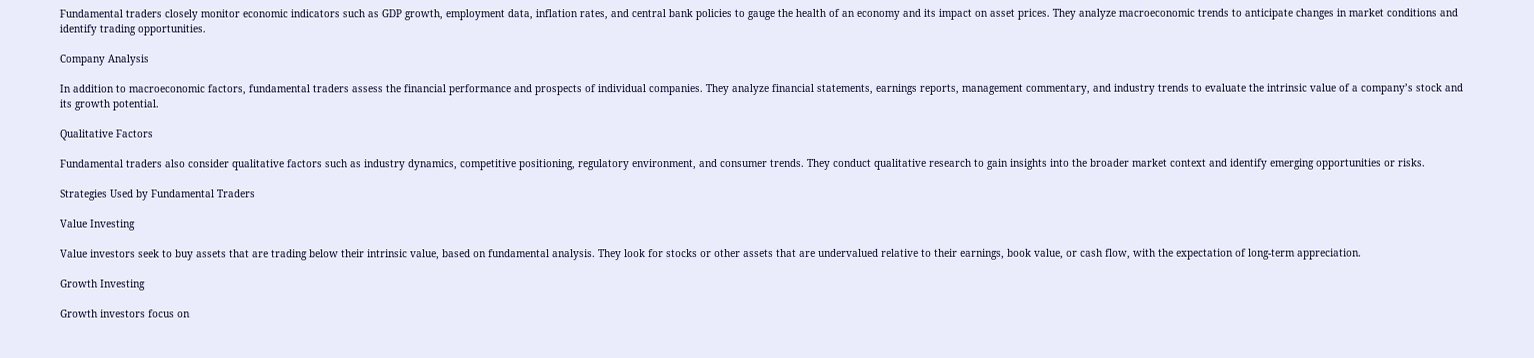Fundamental traders closely monitor economic indicators such as GDP growth, employment data, inflation rates, and central bank policies to gauge the health of an economy and its impact on asset prices. They analyze macroeconomic trends to anticipate changes in market conditions and identify trading opportunities.

Company Analysis

In addition to macroeconomic factors, fundamental traders assess the financial performance and prospects of individual companies. They analyze financial statements, earnings reports, management commentary, and industry trends to evaluate the intrinsic value of a company’s stock and its growth potential.

Qualitative Factors

Fundamental traders also consider qualitative factors such as industry dynamics, competitive positioning, regulatory environment, and consumer trends. They conduct qualitative research to gain insights into the broader market context and identify emerging opportunities or risks.

Strategies Used by Fundamental Traders

Value Investing

Value investors seek to buy assets that are trading below their intrinsic value, based on fundamental analysis. They look for stocks or other assets that are undervalued relative to their earnings, book value, or cash flow, with the expectation of long-term appreciation.

Growth Investing

Growth investors focus on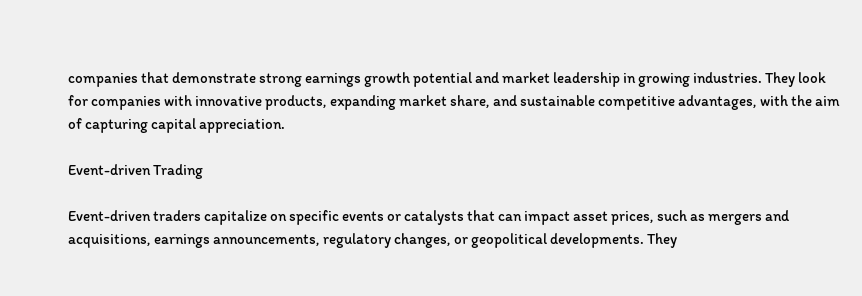companies that demonstrate strong earnings growth potential and market leadership in growing industries. They look for companies with innovative products, expanding market share, and sustainable competitive advantages, with the aim of capturing capital appreciation.

Event-driven Trading

Event-driven traders capitalize on specific events or catalysts that can impact asset prices, such as mergers and acquisitions, earnings announcements, regulatory changes, or geopolitical developments. They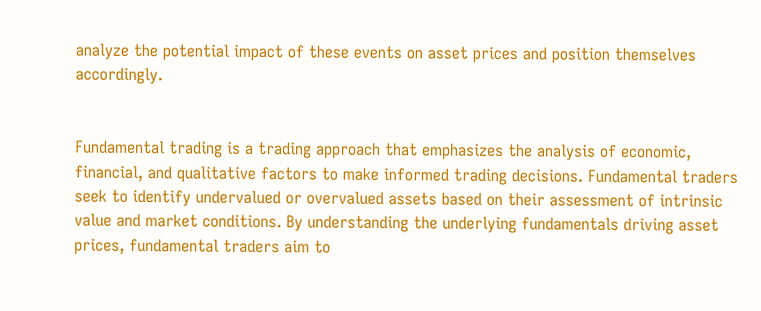analyze the potential impact of these events on asset prices and position themselves accordingly.


Fundamental trading is a trading approach that emphasizes the analysis of economic, financial, and qualitative factors to make informed trading decisions. Fundamental traders seek to identify undervalued or overvalued assets based on their assessment of intrinsic value and market conditions. By understanding the underlying fundamentals driving asset prices, fundamental traders aim to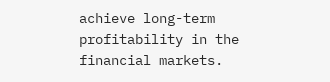achieve long-term profitability in the financial markets.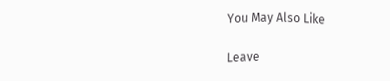You May Also Like

Leave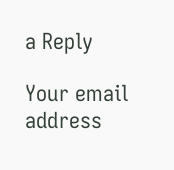a Reply

Your email address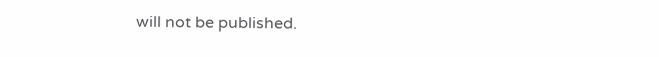will not be published.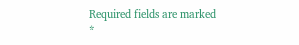Required fields are marked *